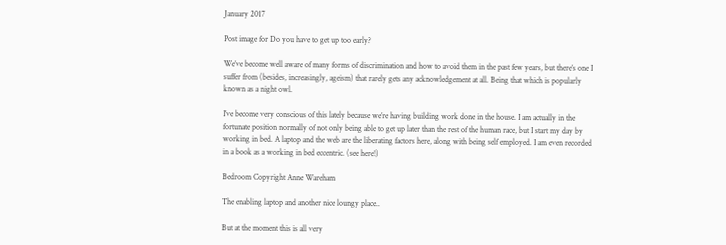January 2017

Post image for Do you have to get up too early?

We’ve become well aware of many forms of discrimination and how to avoid them in the past few years, but there’s one I suffer from (besides, increasingly, ageism) that rarely gets any acknowledgement at all. Being that which is popularly known as a night owl.

I’ve become very conscious of this lately because we’re having building work done in the house. I am actually in the fortunate position normally of not only being able to get up later than the rest of the human race, but I start my day by working in bed. A laptop and the web are the liberating factors here, along with being self employed. I am even recorded in a book as a working in bed eccentric. (see here!)

Bedroom Copyright Anne Wareham

The enabling laptop and another nice loungy place..

But at the moment this is all very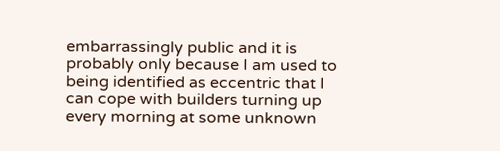embarrassingly public and it is probably only because I am used to being identified as eccentric that I can cope with builders turning up every morning at some unknown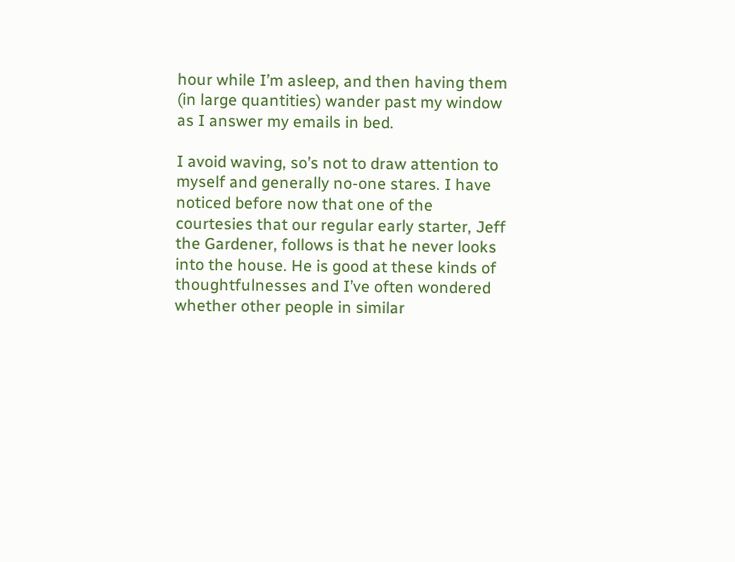hour while I’m asleep, and then having them (in large quantities) wander past my window as I answer my emails in bed.

I avoid waving, so’s not to draw attention to myself and generally no-one stares. I have noticed before now that one of the courtesies that our regular early starter, Jeff the Gardener, follows is that he never looks into the house. He is good at these kinds of thoughtfulnesses and I’ve often wondered whether other people in similar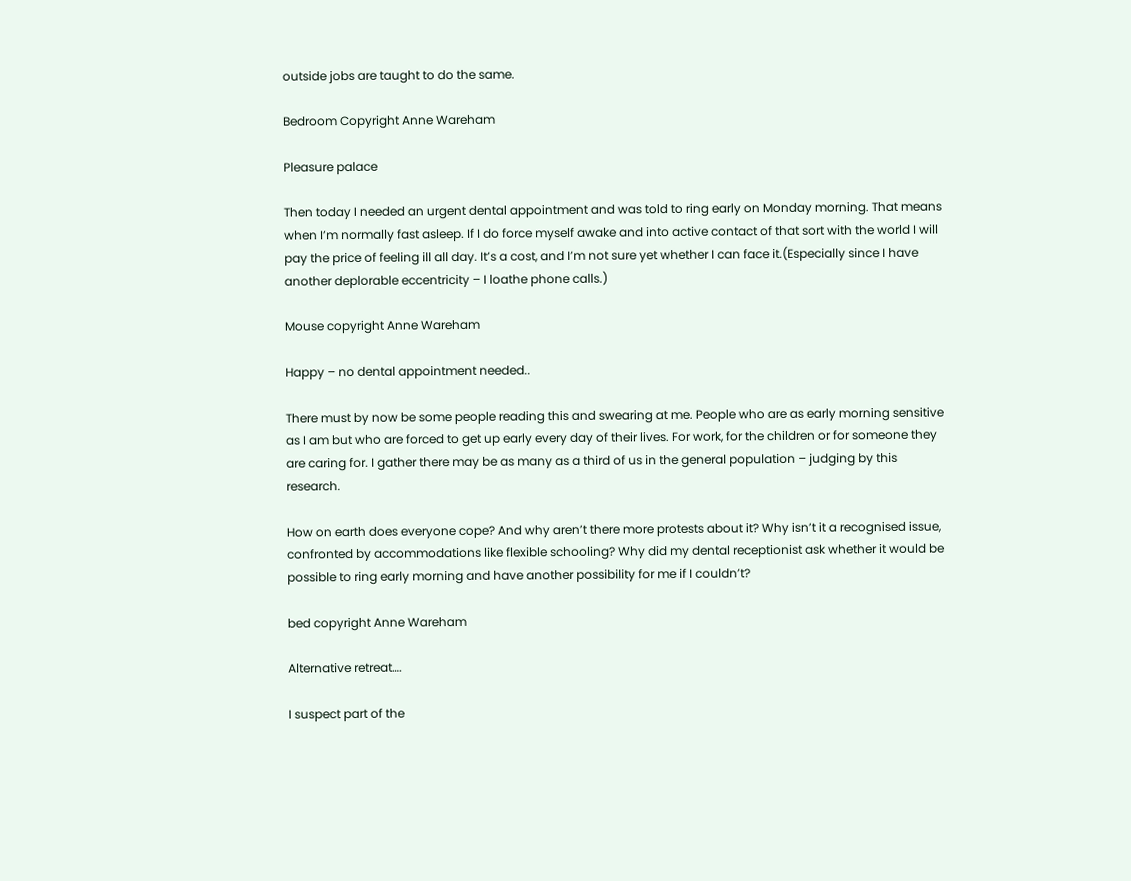outside jobs are taught to do the same.

Bedroom Copyright Anne Wareham

Pleasure palace

Then today I needed an urgent dental appointment and was told to ring early on Monday morning. That means when I’m normally fast asleep. If I do force myself awake and into active contact of that sort with the world I will pay the price of feeling ill all day. It’s a cost, and I’m not sure yet whether I can face it.(Especially since I have another deplorable eccentricity – I loathe phone calls.)

Mouse copyright Anne Wareham

Happy – no dental appointment needed..

There must by now be some people reading this and swearing at me. People who are as early morning sensitive as I am but who are forced to get up early every day of their lives. For work, for the children or for someone they are caring for. I gather there may be as many as a third of us in the general population – judging by this research.

How on earth does everyone cope? And why aren’t there more protests about it? Why isn’t it a recognised issue, confronted by accommodations like flexible schooling? Why did my dental receptionist ask whether it would be possible to ring early morning and have another possibility for me if I couldn’t?

bed copyright Anne Wareham

Alternative retreat….

I suspect part of the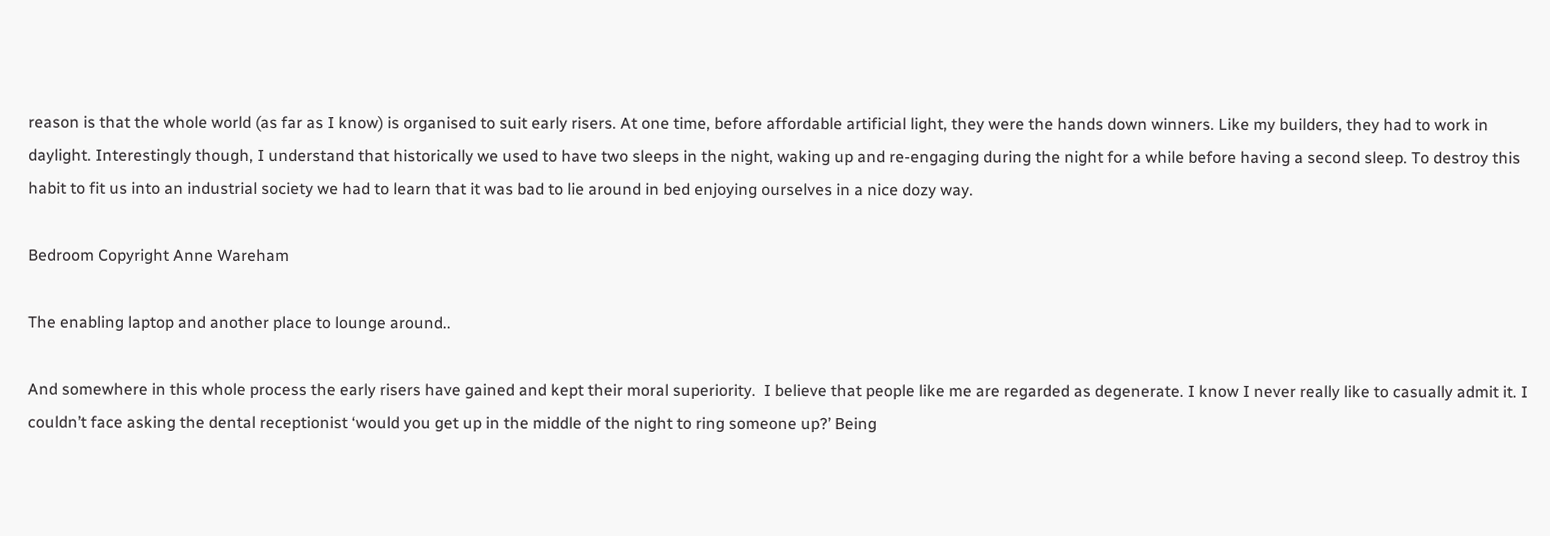reason is that the whole world (as far as I know) is organised to suit early risers. At one time, before affordable artificial light, they were the hands down winners. Like my builders, they had to work in daylight. Interestingly though, I understand that historically we used to have two sleeps in the night, waking up and re-engaging during the night for a while before having a second sleep. To destroy this habit to fit us into an industrial society we had to learn that it was bad to lie around in bed enjoying ourselves in a nice dozy way.

Bedroom Copyright Anne Wareham

The enabling laptop and another place to lounge around..

And somewhere in this whole process the early risers have gained and kept their moral superiority.  I believe that people like me are regarded as degenerate. I know I never really like to casually admit it. I couldn’t face asking the dental receptionist ‘would you get up in the middle of the night to ring someone up?’ Being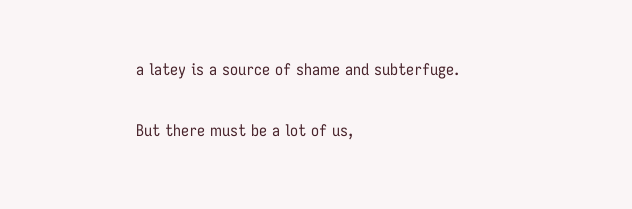a latey is a source of shame and subterfuge.

But there must be a lot of us,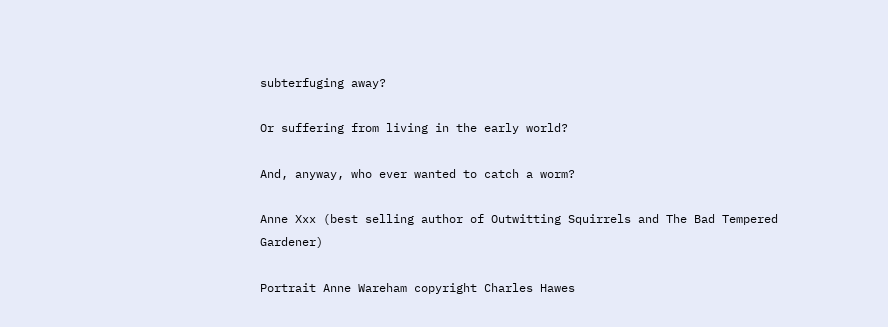subterfuging away?

Or suffering from living in the early world?

And, anyway, who ever wanted to catch a worm?

Anne Xxx (best selling author of Outwitting Squirrels and The Bad Tempered Gardener)

Portrait Anne Wareham copyright Charles Hawes